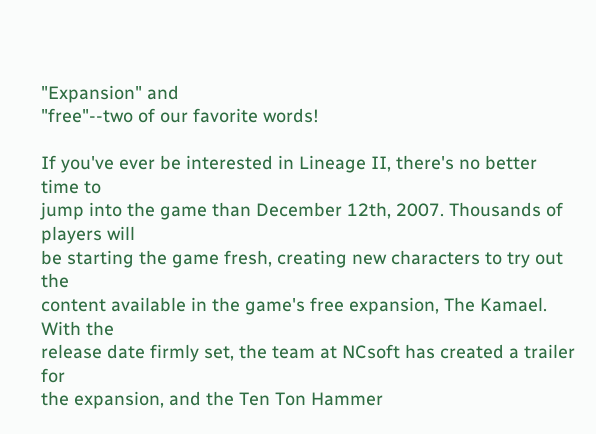"Expansion" and
"free"--two of our favorite words!

If you've ever be interested in Lineage II, there's no better time to
jump into the game than December 12th, 2007. Thousands of players will
be starting the game fresh, creating new characters to try out the
content available in the game's free expansion, The Kamael. With the
release date firmly set, the team at NCsoft has created a trailer for
the expansion, and the Ten Ton Hammer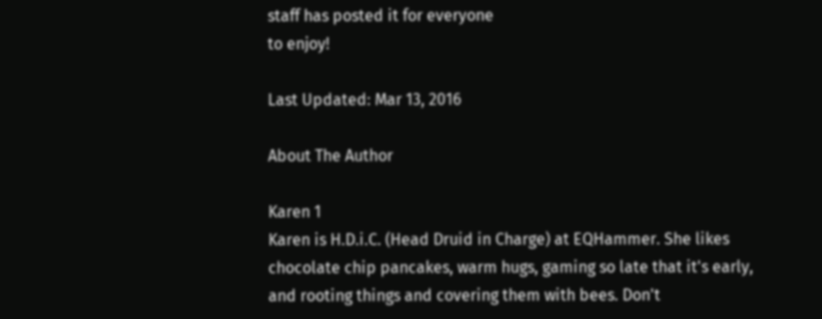staff has posted it for everyone
to enjoy!

Last Updated: Mar 13, 2016

About The Author

Karen 1
Karen is H.D.i.C. (Head Druid in Charge) at EQHammer. She likes chocolate chip pancakes, warm hugs, gaming so late that it's early, and rooting things and covering them with bees. Don't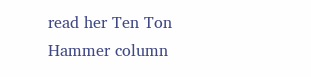read her Ten Ton Hammer column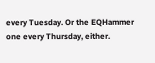every Tuesday. Or the EQHammer one every Thursday, either.